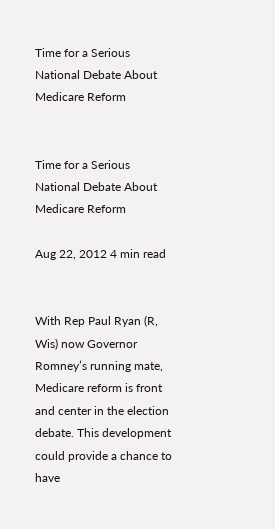Time for a Serious National Debate About Medicare Reform


Time for a Serious National Debate About Medicare Reform

Aug 22, 2012 4 min read


With Rep Paul Ryan (R, Wis) now Governor Romney’s running mate, Medicare reform is front and center in the election debate. This development could provide a chance to have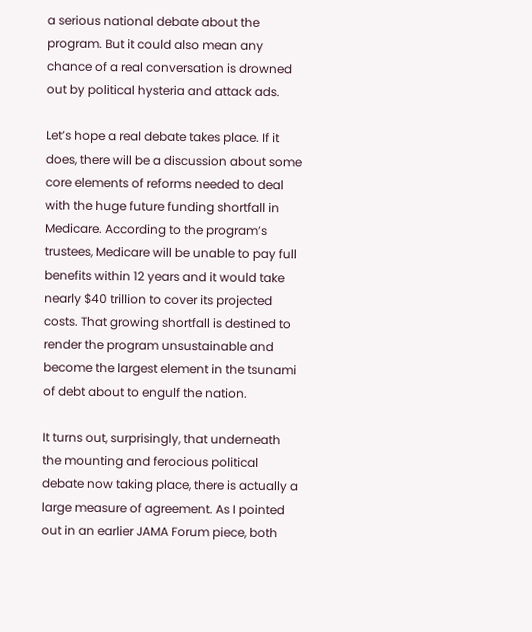a serious national debate about the program. But it could also mean any chance of a real conversation is drowned out by political hysteria and attack ads.

Let’s hope a real debate takes place. If it does, there will be a discussion about some core elements of reforms needed to deal with the huge future funding shortfall in Medicare. According to the program’s trustees, Medicare will be unable to pay full benefits within 12 years and it would take nearly $40 trillion to cover its projected costs. That growing shortfall is destined to render the program unsustainable and become the largest element in the tsunami of debt about to engulf the nation.

It turns out, surprisingly, that underneath the mounting and ferocious political debate now taking place, there is actually a large measure of agreement. As I pointed out in an earlier JAMA Forum piece, both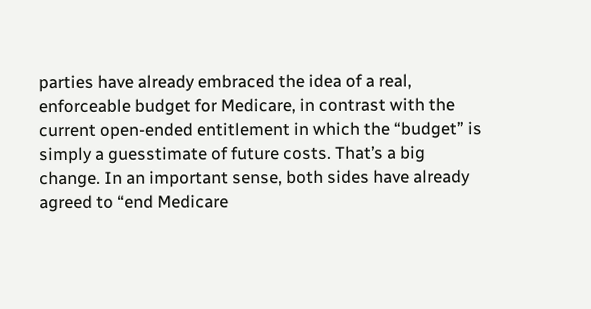parties have already embraced the idea of a real, enforceable budget for Medicare, in contrast with the current open-ended entitlement in which the “budget” is simply a guesstimate of future costs. That’s a big change. In an important sense, both sides have already agreed to “end Medicare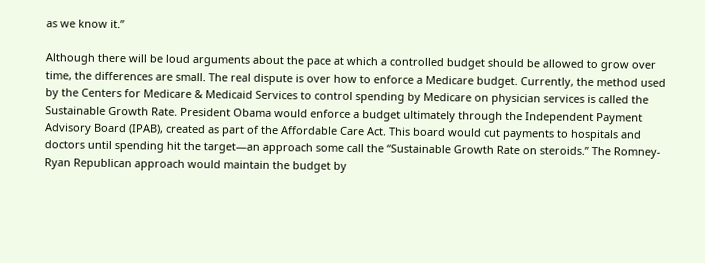as we know it.”

Although there will be loud arguments about the pace at which a controlled budget should be allowed to grow over time, the differences are small. The real dispute is over how to enforce a Medicare budget. Currently, the method used by the Centers for Medicare & Medicaid Services to control spending by Medicare on physician services is called the Sustainable Growth Rate. President Obama would enforce a budget ultimately through the Independent Payment Advisory Board (IPAB), created as part of the Affordable Care Act. This board would cut payments to hospitals and doctors until spending hit the target—an approach some call the “Sustainable Growth Rate on steroids.” The Romney-Ryan Republican approach would maintain the budget by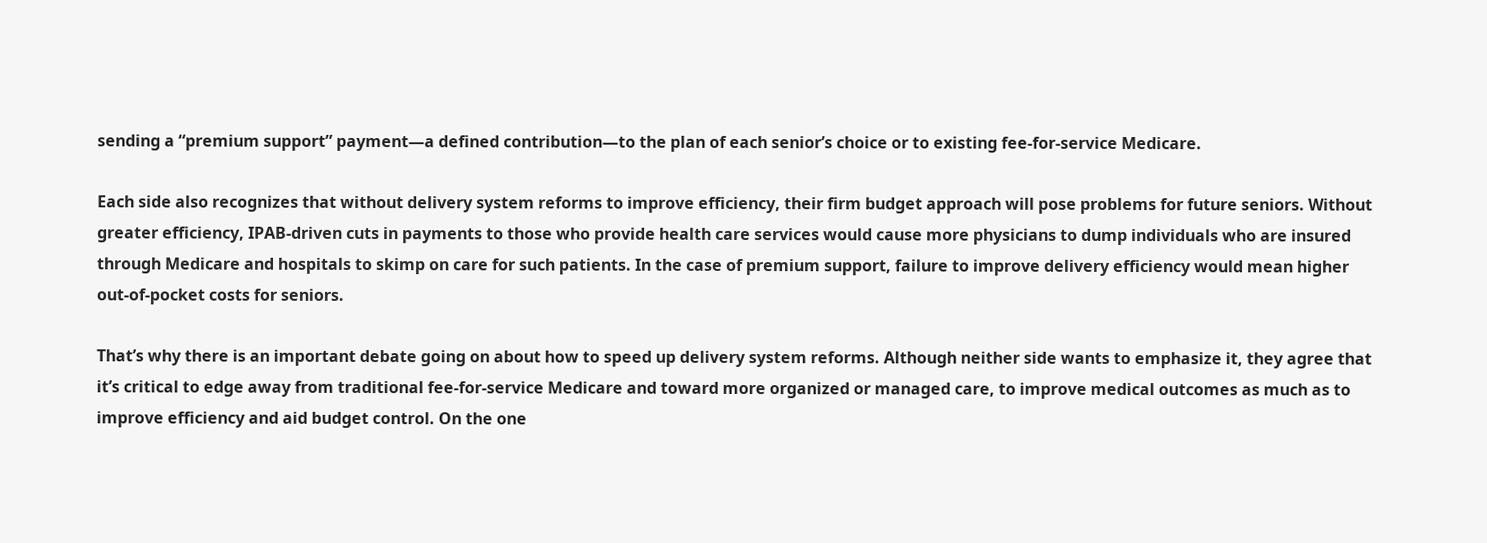sending a “premium support” payment—a defined contribution—to the plan of each senior’s choice or to existing fee-for-service Medicare.

Each side also recognizes that without delivery system reforms to improve efficiency, their firm budget approach will pose problems for future seniors. Without greater efficiency, IPAB-driven cuts in payments to those who provide health care services would cause more physicians to dump individuals who are insured through Medicare and hospitals to skimp on care for such patients. In the case of premium support, failure to improve delivery efficiency would mean higher out-of-pocket costs for seniors.

That’s why there is an important debate going on about how to speed up delivery system reforms. Although neither side wants to emphasize it, they agree that it’s critical to edge away from traditional fee-for-service Medicare and toward more organized or managed care, to improve medical outcomes as much as to improve efficiency and aid budget control. On the one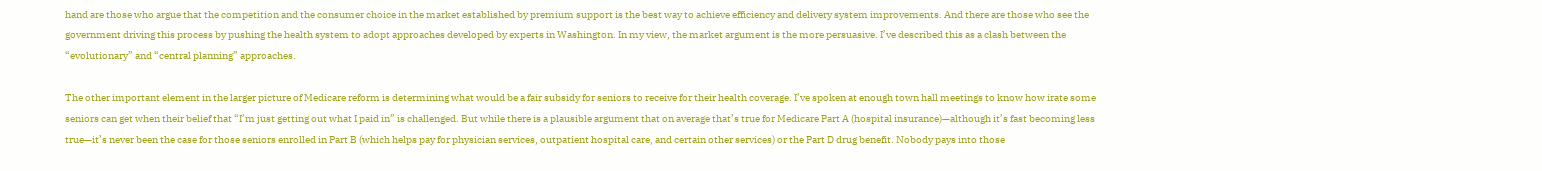hand are those who argue that the competition and the consumer choice in the market established by premium support is the best way to achieve efficiency and delivery system improvements. And there are those who see the government driving this process by pushing the health system to adopt approaches developed by experts in Washington. In my view, the market argument is the more persuasive. I’ve described this as a clash between the “evolutionary” and “central planning” approaches.

The other important element in the larger picture of Medicare reform is determining what would be a fair subsidy for seniors to receive for their health coverage. I’ve spoken at enough town hall meetings to know how irate some seniors can get when their belief that “I’m just getting out what I paid in” is challenged. But while there is a plausible argument that on average that’s true for Medicare Part A (hospital insurance)—although it’s fast becoming less true—it’s never been the case for those seniors enrolled in Part B (which helps pay for physician services, outpatient hospital care, and certain other services) or the Part D drug benefit. Nobody pays into those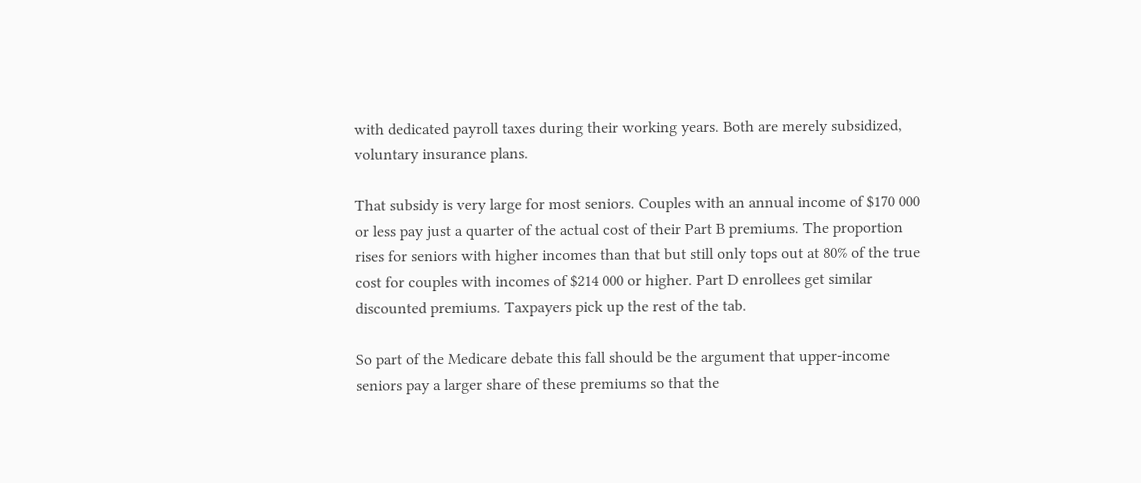with dedicated payroll taxes during their working years. Both are merely subsidized, voluntary insurance plans.

That subsidy is very large for most seniors. Couples with an annual income of $170 000 or less pay just a quarter of the actual cost of their Part B premiums. The proportion rises for seniors with higher incomes than that but still only tops out at 80% of the true cost for couples with incomes of $214 000 or higher. Part D enrollees get similar discounted premiums. Taxpayers pick up the rest of the tab.

So part of the Medicare debate this fall should be the argument that upper-income seniors pay a larger share of these premiums so that the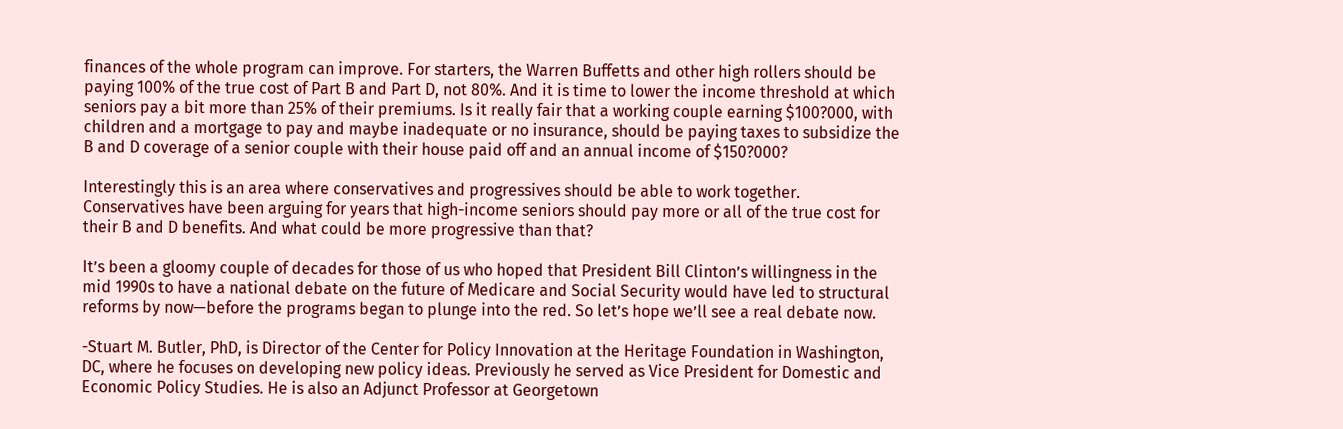finances of the whole program can improve. For starters, the Warren Buffetts and other high rollers should be paying 100% of the true cost of Part B and Part D, not 80%. And it is time to lower the income threshold at which seniors pay a bit more than 25% of their premiums. Is it really fair that a working couple earning $100?000, with children and a mortgage to pay and maybe inadequate or no insurance, should be paying taxes to subsidize the B and D coverage of a senior couple with their house paid off and an annual income of $150?000?

Interestingly this is an area where conservatives and progressives should be able to work together. Conservatives have been arguing for years that high-income seniors should pay more or all of the true cost for their B and D benefits. And what could be more progressive than that?

It’s been a gloomy couple of decades for those of us who hoped that President Bill Clinton’s willingness in the mid 1990s to have a national debate on the future of Medicare and Social Security would have led to structural reforms by now—before the programs began to plunge into the red. So let’s hope we’ll see a real debate now.

-Stuart M. Butler, PhD, is Director of the Center for Policy Innovation at the Heritage Foundation in Washington, DC, where he focuses on developing new policy ideas. Previously he served as Vice President for Domestic and Economic Policy Studies. He is also an Adjunct Professor at Georgetown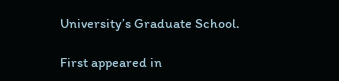University’s Graduate School.

First appeared in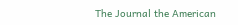The Journal the American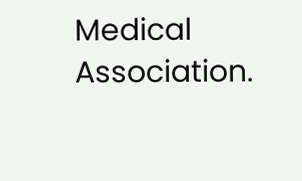Medical Association.